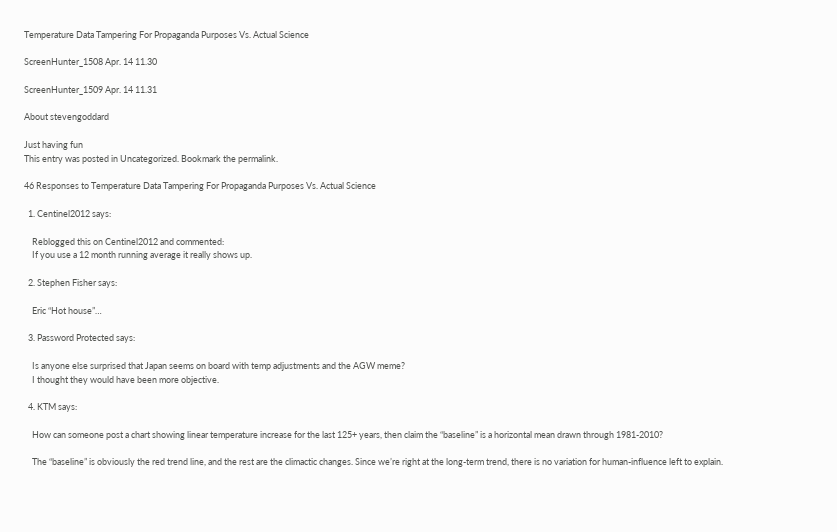Temperature Data Tampering For Propaganda Purposes Vs. Actual Science

ScreenHunter_1508 Apr. 14 11.30

ScreenHunter_1509 Apr. 14 11.31

About stevengoddard

Just having fun
This entry was posted in Uncategorized. Bookmark the permalink.

46 Responses to Temperature Data Tampering For Propaganda Purposes Vs. Actual Science

  1. Centinel2012 says:

    Reblogged this on Centinel2012 and commented:
    If you use a 12 month running average it really shows up.

  2. Stephen Fisher says:

    Eric “Hot house”…

  3. Password Protected says:

    Is anyone else surprised that Japan seems on board with temp adjustments and the AGW meme?
    I thought they would have been more objective.

  4. KTM says:

    How can someone post a chart showing linear temperature increase for the last 125+ years, then claim the “baseline” is a horizontal mean drawn through 1981-2010?

    The “baseline” is obviously the red trend line, and the rest are the climactic changes. Since we’re right at the long-term trend, there is no variation for human-influence left to explain.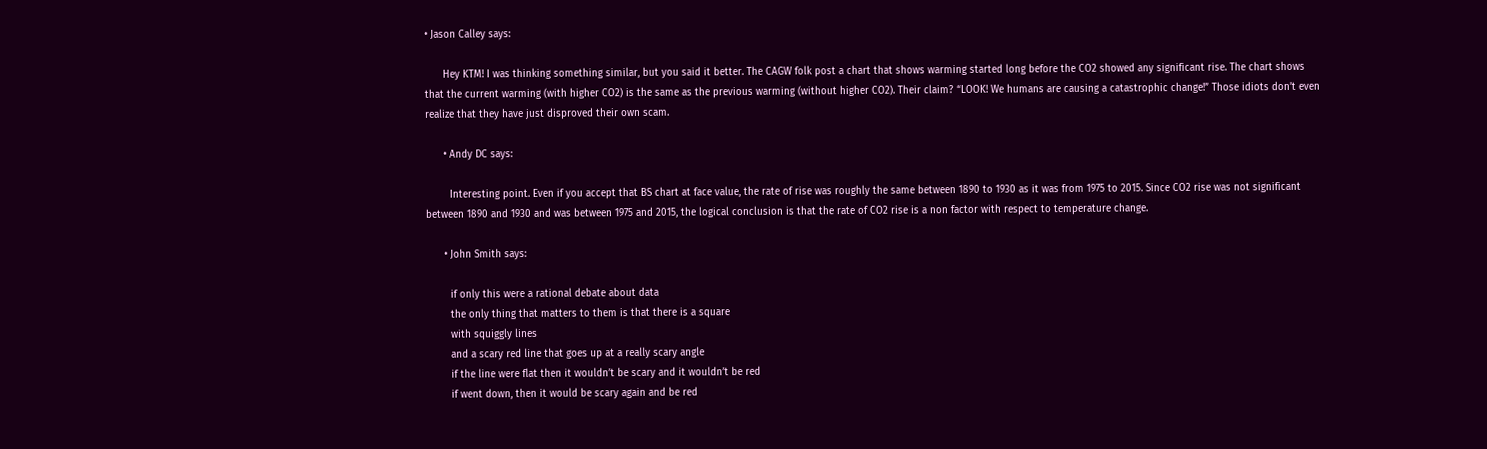• Jason Calley says:

      Hey KTM! I was thinking something similar, but you said it better. The CAGW folk post a chart that shows warming started long before the CO2 showed any significant rise. The chart shows that the current warming (with higher CO2) is the same as the previous warming (without higher CO2). Their claim? “LOOK! We humans are causing a catastrophic change!” Those idiots don’t even realize that they have just disproved their own scam.

      • Andy DC says:

        Interesting point. Even if you accept that BS chart at face value, the rate of rise was roughly the same between 1890 to 1930 as it was from 1975 to 2015. Since CO2 rise was not significant between 1890 and 1930 and was between 1975 and 2015, the logical conclusion is that the rate of CO2 rise is a non factor with respect to temperature change.

      • John Smith says:

        if only this were a rational debate about data
        the only thing that matters to them is that there is a square
        with squiggly lines
        and a scary red line that goes up at a really scary angle
        if the line were flat then it wouldn’t be scary and it wouldn’t be red
        if went down, then it would be scary again and be red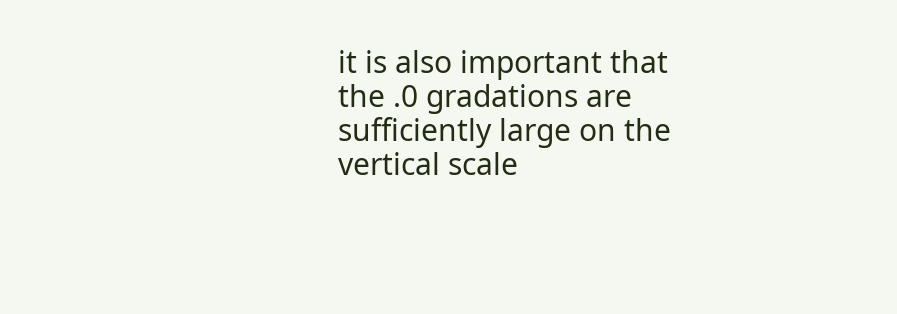it is also important that the .0 gradations are sufficiently large on the vertical scale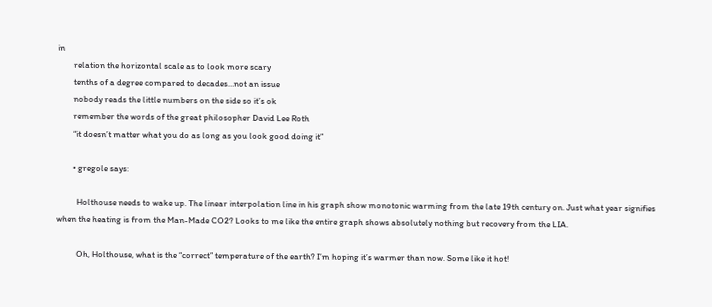in
        relation the horizontal scale as to look more scary
        tenths of a degree compared to decades…not an issue
        nobody reads the little numbers on the side so it’s ok
        remember the words of the great philosopher David Lee Roth
        “it doesn’t matter what you do as long as you look good doing it”

        • gregole says:

          Holthouse needs to wake up. The linear interpolation line in his graph show monotonic warming from the late 19th century on. Just what year signifies when the heating is from the Man-Made CO2? Looks to me like the entire graph shows absolutely nothing but recovery from the LIA.

          Oh, Holthouse, what is the “correct” temperature of the earth? I’m hoping it’s warmer than now. Some like it hot!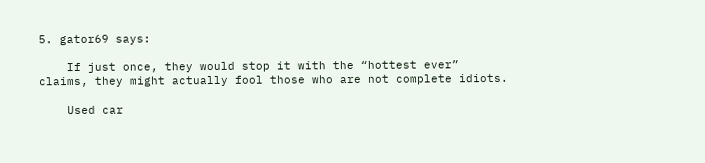5. gator69 says:

    If just once, they would stop it with the “hottest ever” claims, they might actually fool those who are not complete idiots.

    Used car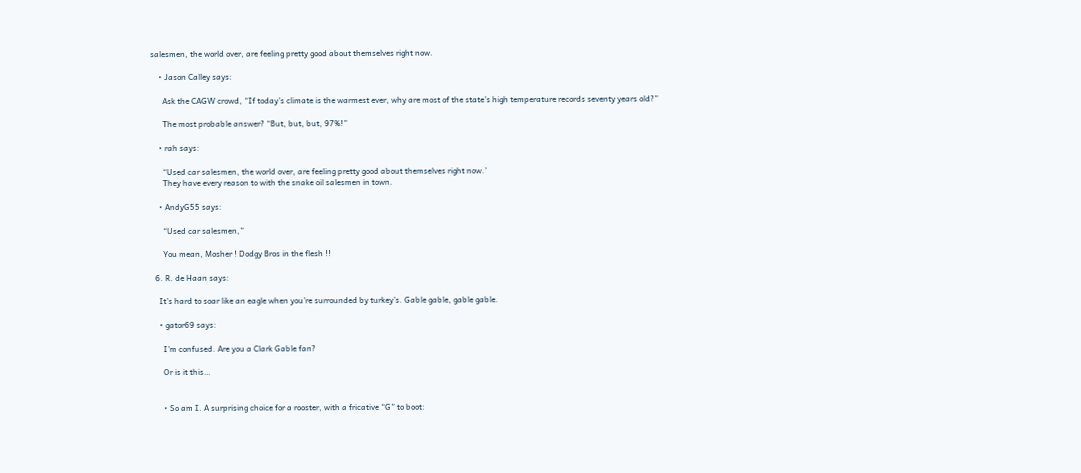salesmen, the world over, are feeling pretty good about themselves right now.

    • Jason Calley says:

      Ask the CAGW crowd, “If today’s climate is the warmest ever, why are most of the state’s high temperature records seventy years old?”

      The most probable answer? “But, but, but, 97%!”

    • rah says:

      “Used car salesmen, the world over, are feeling pretty good about themselves right now.’
      They have every reason to with the snake oil salesmen in town.

    • AndyG55 says:

      “Used car salesmen,”

      You mean, Mosher ! Dodgy Bros in the flesh !!

  6. R. de Haan says:

    It’s hard to soar like an eagle when you’re surrounded by turkey’s. Gable gable, gable gable.

    • gator69 says:

      I’m confused. Are you a Clark Gable fan?

      Or is it this…


      • So am I. A surprising choice for a rooster, with a fricative “G” to boot: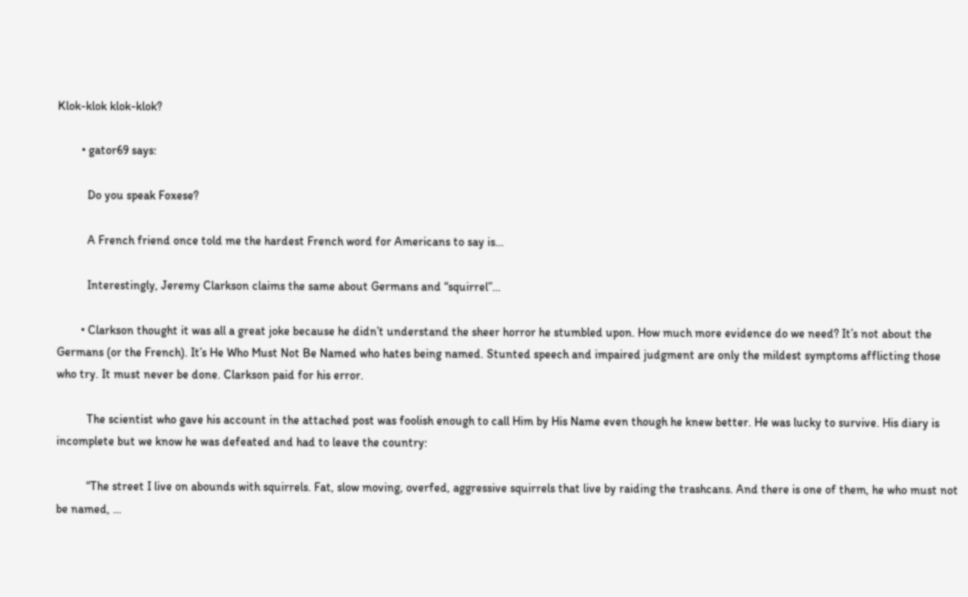Klok-klok klok-klok?

        • gator69 says:

          Do you speak Foxese?

          A French friend once told me the hardest French word for Americans to say is…

          Interestingly, Jeremy Clarkson claims the same about Germans and “squirrel”…

        • Clarkson thought it was all a great joke because he didn’t understand the sheer horror he stumbled upon. How much more evidence do we need? It’s not about the Germans (or the French). It’s He Who Must Not Be Named who hates being named. Stunted speech and impaired judgment are only the mildest symptoms afflicting those who try. It must never be done. Clarkson paid for his error.

          The scientist who gave his account in the attached post was foolish enough to call Him by His Name even though he knew better. He was lucky to survive. His diary is incomplete but we know he was defeated and had to leave the country:

          “The street I live on abounds with squirrels. Fat, slow moving, overfed, aggressive squirrels that live by raiding the trashcans. And there is one of them, he who must not be named, …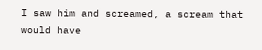I saw him and screamed, a scream that would have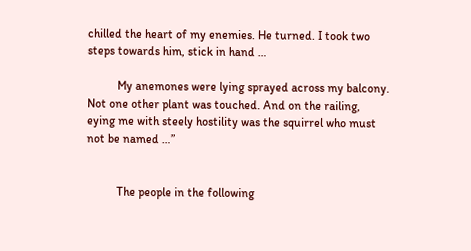chilled the heart of my enemies. He turned. I took two steps towards him, stick in hand …

          My anemones were lying sprayed across my balcony. Not one other plant was touched. And on the railing, eying me with steely hostility was the squirrel who must not be named …”


          The people in the following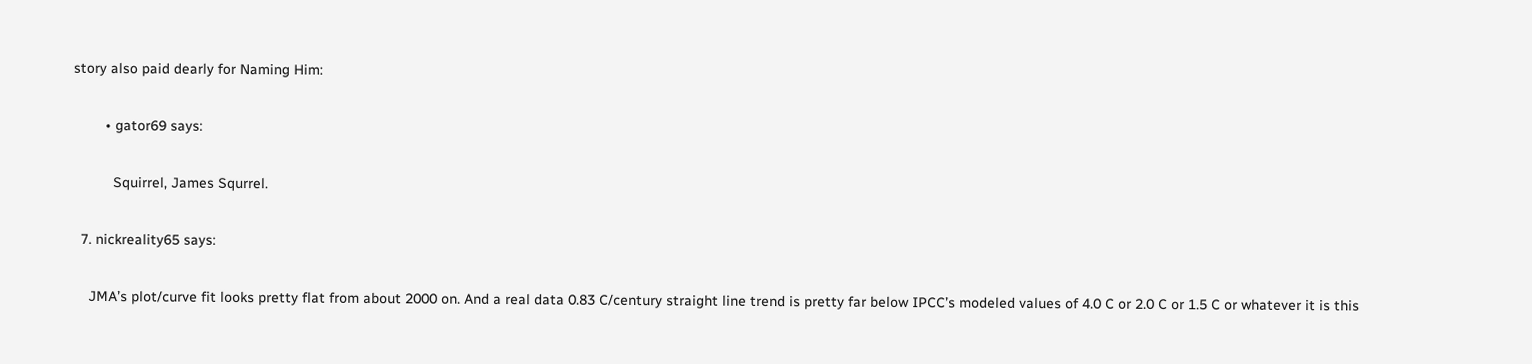story also paid dearly for Naming Him:

        • gator69 says:

          Squirrel, James Squrrel.

  7. nickreality65 says:

    JMA’s plot/curve fit looks pretty flat from about 2000 on. And a real data 0.83 C/century straight line trend is pretty far below IPCC’s modeled values of 4.0 C or 2.0 C or 1.5 C or whatever it is this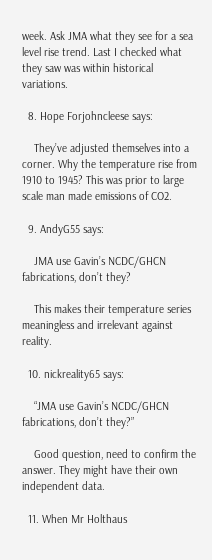week. Ask JMA what they see for a sea level rise trend. Last I checked what they saw was within historical variations.

  8. Hope Forjohncleese says:

    They’ve adjusted themselves into a corner. Why the temperature rise from 1910 to 1945? This was prior to large scale man made emissions of CO2.

  9. AndyG55 says:

    JMA use Gavin’s NCDC/GHCN fabrications, don’t they?

    This makes their temperature series meaningless and irrelevant against reality.

  10. nickreality65 says:

    “JMA use Gavin’s NCDC/GHCN fabrications, don’t they?”

    Good question, need to confirm the answer. They might have their own independent data.

  11. When Mr Holthaus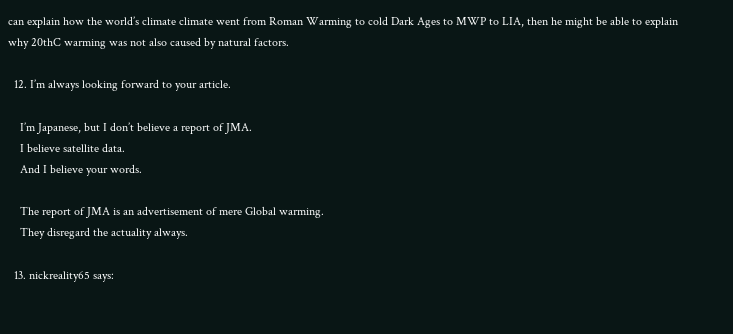can explain how the world’s climate climate went from Roman Warming to cold Dark Ages to MWP to LIA, then he might be able to explain why 20thC warming was not also caused by natural factors.

  12. I’m always looking forward to your article.

    I’m Japanese, but I don’t believe a report of JMA.
    I believe satellite data.
    And I believe your words.

    The report of JMA is an advertisement of mere Global warming.
    They disregard the actuality always.

  13. nickreality65 says: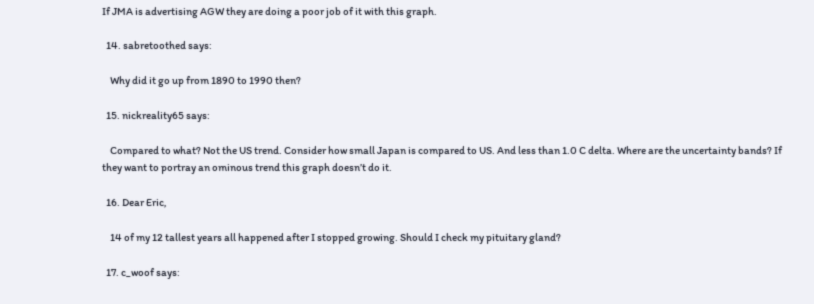If JMA is advertising AGW they are doing a poor job of it with this graph.

  14. sabretoothed says:

    Why did it go up from 1890 to 1990 then?

  15. nickreality65 says:

    Compared to what? Not the US trend. Consider how small Japan is compared to US. And less than 1.0 C delta. Where are the uncertainty bands? If they want to portray an ominous trend this graph doesn’t do it.

  16. Dear Eric,

    14 of my 12 tallest years all happened after I stopped growing. Should I check my pituitary gland?

  17. c_woof says: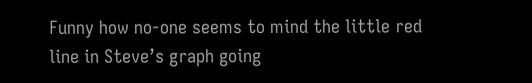Funny how no-one seems to mind the little red line in Steve’s graph going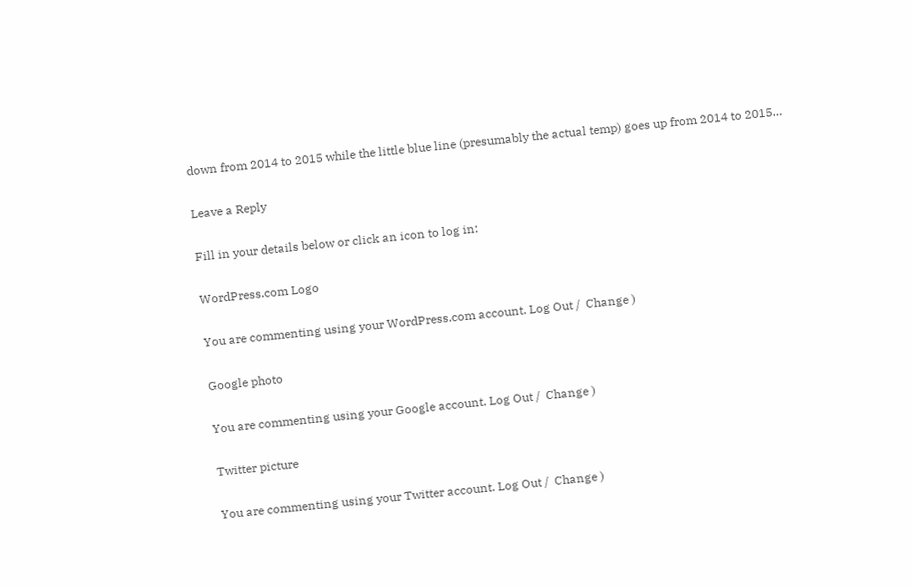down from 2014 to 2015 while the little blue line (presumably the actual temp) goes up from 2014 to 2015…

Leave a Reply

Fill in your details below or click an icon to log in:

WordPress.com Logo

You are commenting using your WordPress.com account. Log Out /  Change )

Google photo

You are commenting using your Google account. Log Out /  Change )

Twitter picture

You are commenting using your Twitter account. Log Out /  Change )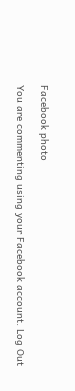Facebook photo

You are commenting using your Facebook account. Log Out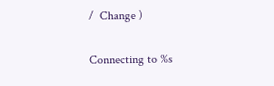/  Change )

Connecting to %s